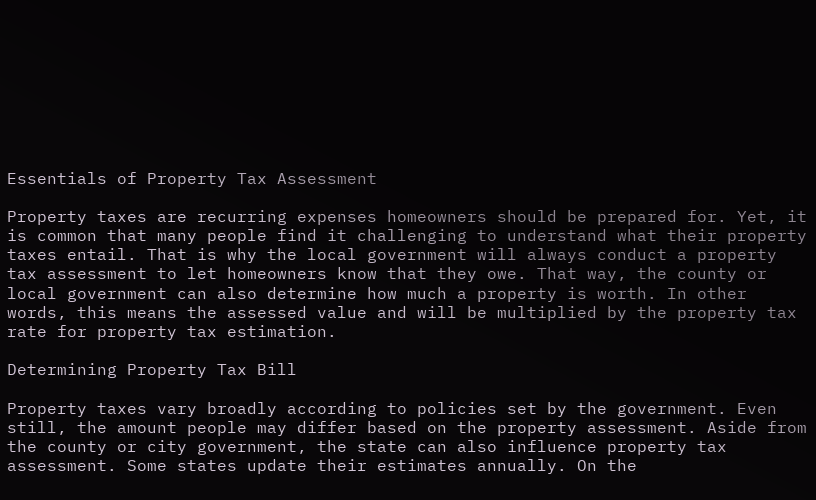Essentials of Property Tax Assessment

Property taxes are recurring expenses homeowners should be prepared for. Yet, it is common that many people find it challenging to understand what their property taxes entail. That is why the local government will always conduct a property tax assessment to let homeowners know that they owe. That way, the county or local government can also determine how much a property is worth. In other words, this means the assessed value and will be multiplied by the property tax rate for property tax estimation.

Determining Property Tax Bill

Property taxes vary broadly according to policies set by the government. Even still, the amount people may differ based on the property assessment. Aside from the county or city government, the state can also influence property tax assessment. Some states update their estimates annually. On the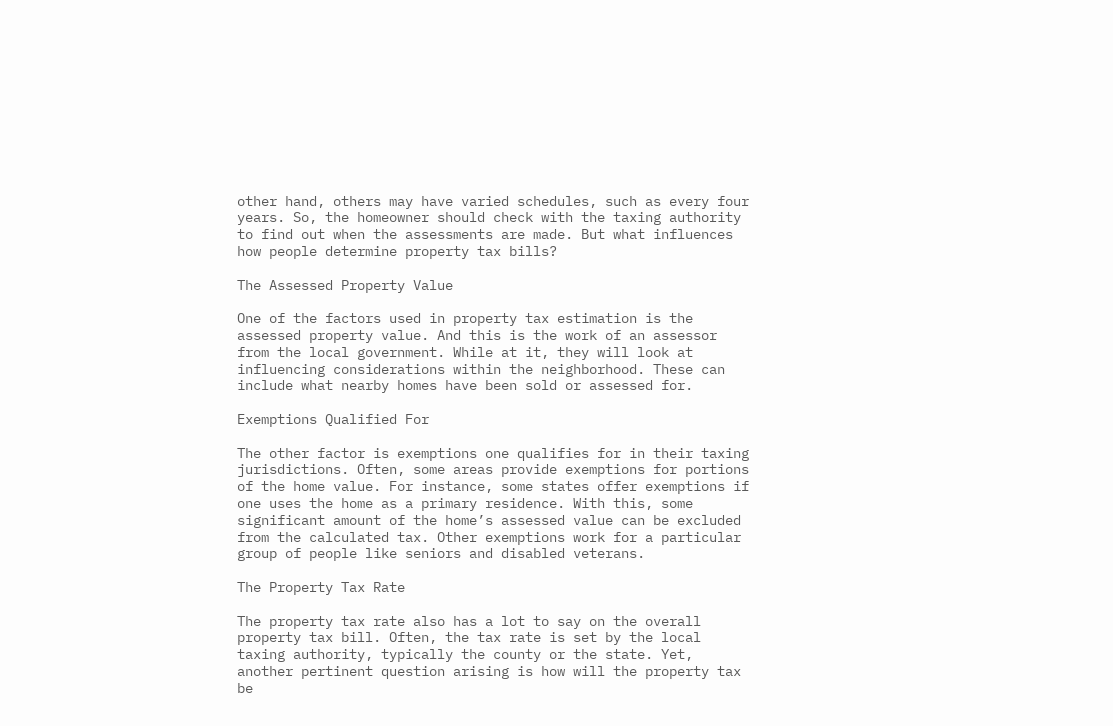other hand, others may have varied schedules, such as every four years. So, the homeowner should check with the taxing authority to find out when the assessments are made. But what influences how people determine property tax bills?

The Assessed Property Value

One of the factors used in property tax estimation is the assessed property value. And this is the work of an assessor from the local government. While at it, they will look at influencing considerations within the neighborhood. These can include what nearby homes have been sold or assessed for.

Exemptions Qualified For

The other factor is exemptions one qualifies for in their taxing jurisdictions. Often, some areas provide exemptions for portions of the home value. For instance, some states offer exemptions if one uses the home as a primary residence. With this, some significant amount of the home’s assessed value can be excluded from the calculated tax. Other exemptions work for a particular group of people like seniors and disabled veterans.

The Property Tax Rate

The property tax rate also has a lot to say on the overall property tax bill. Often, the tax rate is set by the local taxing authority, typically the county or the state. Yet, another pertinent question arising is how will the property tax be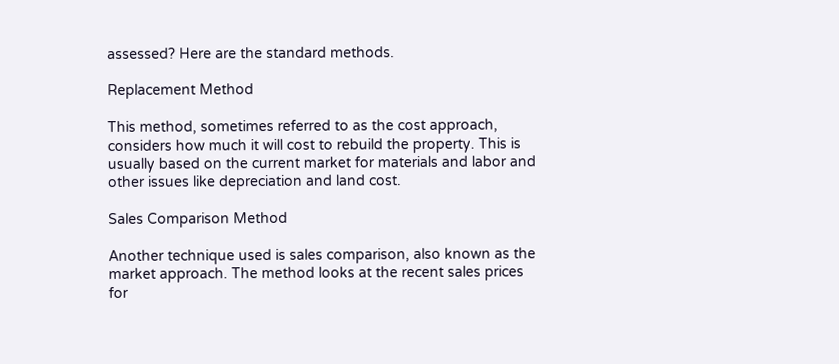assessed? Here are the standard methods.

Replacement Method

This method, sometimes referred to as the cost approach, considers how much it will cost to rebuild the property. This is usually based on the current market for materials and labor and other issues like depreciation and land cost.

Sales Comparison Method

Another technique used is sales comparison, also known as the market approach. The method looks at the recent sales prices for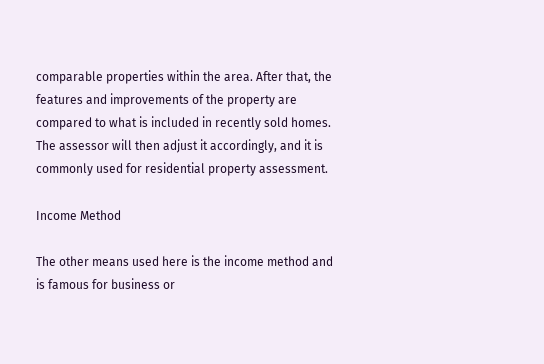comparable properties within the area. After that, the features and improvements of the property are compared to what is included in recently sold homes. The assessor will then adjust it accordingly, and it is commonly used for residential property assessment.

Income Method

The other means used here is the income method and is famous for business or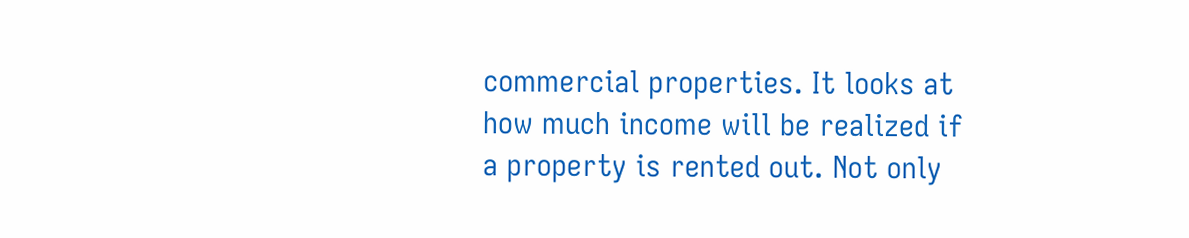commercial properties. It looks at how much income will be realized if a property is rented out. Not only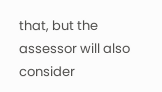that, but the assessor will also consider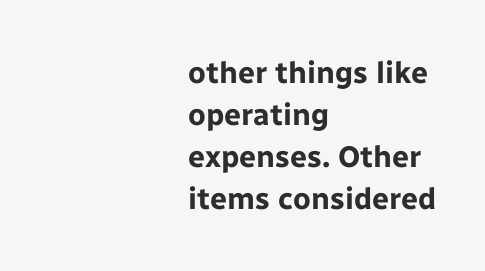other things like operating expenses. Other items considered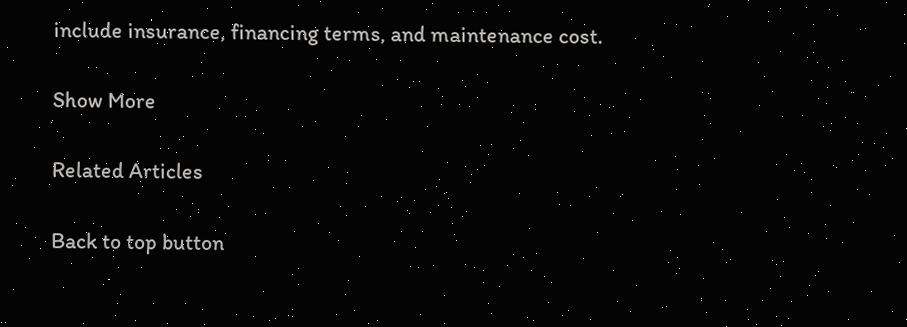include insurance, financing terms, and maintenance cost.

Show More

Related Articles

Back to top button